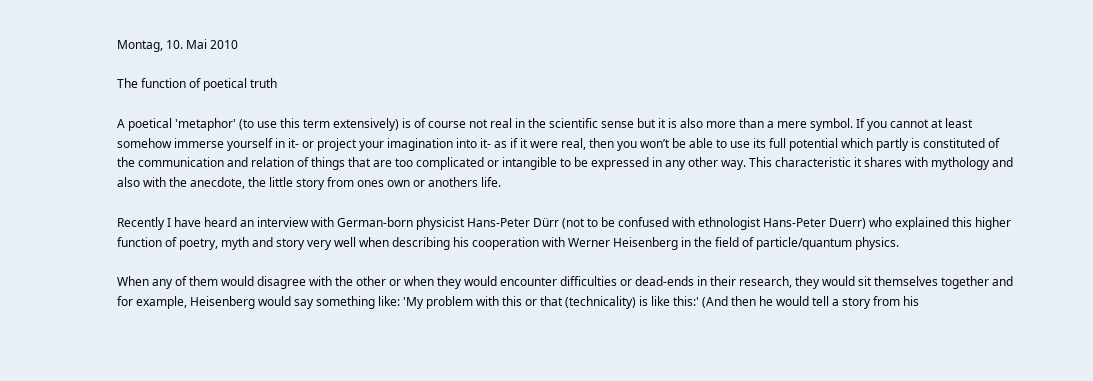Montag, 10. Mai 2010

The function of poetical truth

A poetical 'metaphor' (to use this term extensively) is of course not real in the scientific sense but it is also more than a mere symbol. If you cannot at least somehow immerse yourself in it- or project your imagination into it- as if it were real, then you won’t be able to use its full potential which partly is constituted of the communication and relation of things that are too complicated or intangible to be expressed in any other way. This characteristic it shares with mythology and also with the anecdote, the little story from ones own or anothers life.

Recently I have heard an interview with German-born physicist Hans-Peter Dürr (not to be confused with ethnologist Hans-Peter Duerr) who explained this higher function of poetry, myth and story very well when describing his cooperation with Werner Heisenberg in the field of particle/quantum physics.

When any of them would disagree with the other or when they would encounter difficulties or dead-ends in their research, they would sit themselves together and for example, Heisenberg would say something like: 'My problem with this or that (technicality) is like this:' (And then he would tell a story from his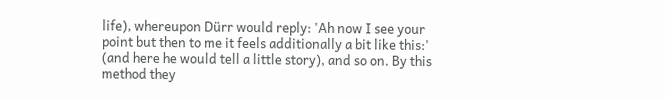life), whereupon Dürr would reply: 'Ah now I see your point but then to me it feels additionally a bit like this:' (and here he would tell a little story), and so on. By this method they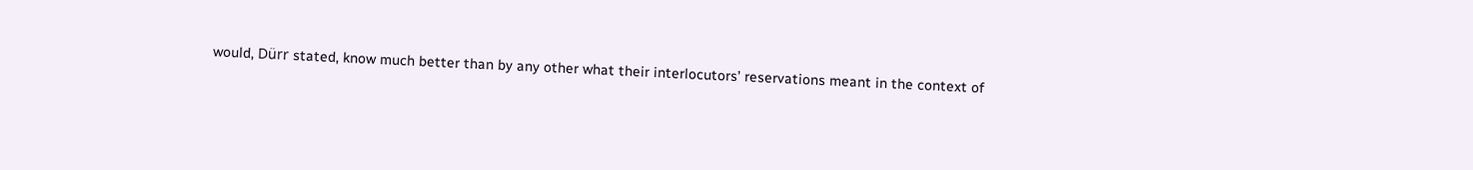would, Dürr stated, know much better than by any other what their interlocutors’ reservations meant in the context of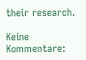their research.

Keine Kommentare: